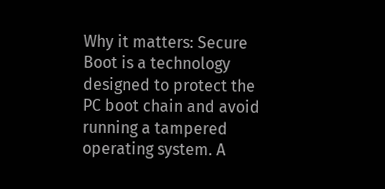Why it matters: Secure Boot is a technology designed to protect the PC boot chain and avoid running a tampered operating system. A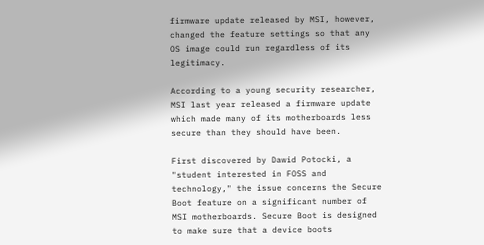firmware update released by MSI, however, changed the feature settings so that any OS image could run regardless of its legitimacy.

According to a young security researcher, MSI last year released a firmware update which made many of its motherboards less secure than they should have been.

First discovered by Dawid Potocki, a "student interested in FOSS and technology," the issue concerns the Secure Boot feature on a significant number of MSI motherboards. Secure Boot is designed to make sure that a device boots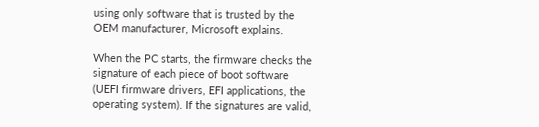using only software that is trusted by the OEM manufacturer, Microsoft explains.

When the PC starts, the firmware checks the signature of each piece of boot software (UEFI firmware drivers, EFI applications, the operating system). If the signatures are valid,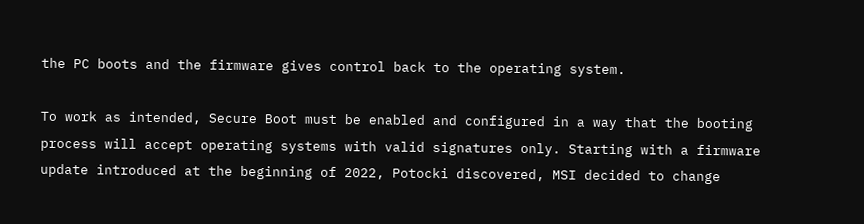the PC boots and the firmware gives control back to the operating system.

To work as intended, Secure Boot must be enabled and configured in a way that the booting process will accept operating systems with valid signatures only. Starting with a firmware update introduced at the beginning of 2022, Potocki discovered, MSI decided to change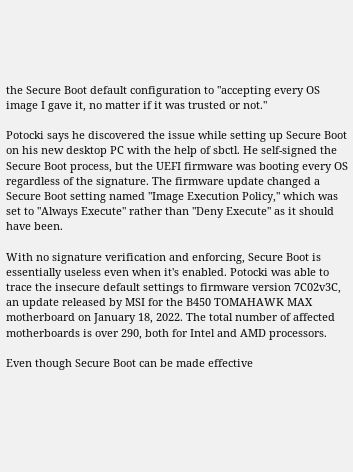the Secure Boot default configuration to "accepting every OS image I gave it, no matter if it was trusted or not."

Potocki says he discovered the issue while setting up Secure Boot on his new desktop PC with the help of sbctl. He self-signed the Secure Boot process, but the UEFI firmware was booting every OS regardless of the signature. The firmware update changed a Secure Boot setting named "Image Execution Policy," which was set to "Always Execute" rather than "Deny Execute" as it should have been.

With no signature verification and enforcing, Secure Boot is essentially useless even when it's enabled. Potocki was able to trace the insecure default settings to firmware version 7C02v3C, an update released by MSI for the B450 TOMAHAWK MAX motherboard on January 18, 2022. The total number of affected motherboards is over 290, both for Intel and AMD processors.

Even though Secure Boot can be made effective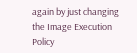again by just changing the Image Execution Policy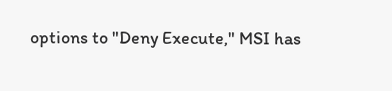options to "Deny Execute," MSI has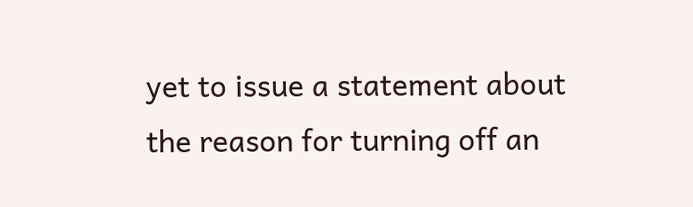yet to issue a statement about the reason for turning off an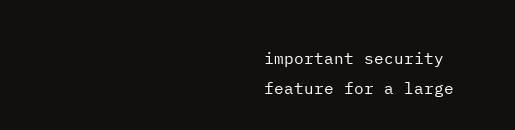important security feature for a large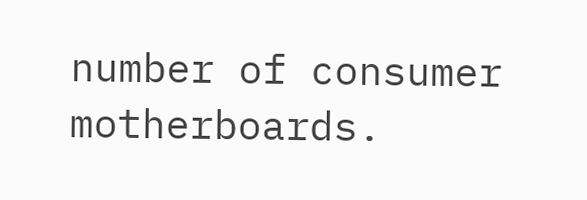number of consumer motherboards.